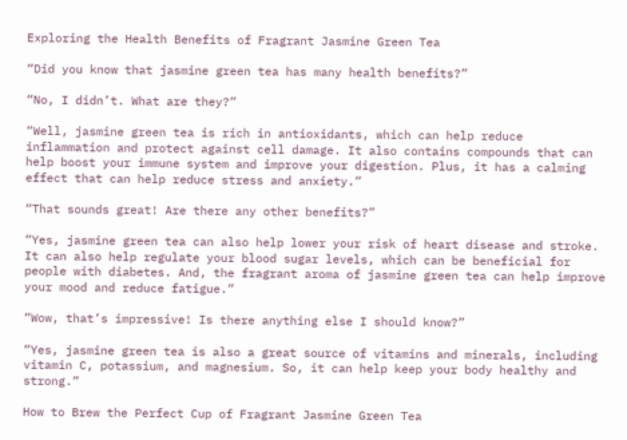Exploring the Health Benefits of Fragrant Jasmine Green Tea

“Did you know that jasmine green tea has many health benefits?”

“No, I didn’t. What are they?”

“Well, jasmine green tea is rich in antioxidants, which can help reduce inflammation and protect against cell damage. It also contains compounds that can help boost your immune system and improve your digestion. Plus, it has a calming effect that can help reduce stress and anxiety.”

“That sounds great! Are there any other benefits?”

“Yes, jasmine green tea can also help lower your risk of heart disease and stroke. It can also help regulate your blood sugar levels, which can be beneficial for people with diabetes. And, the fragrant aroma of jasmine green tea can help improve your mood and reduce fatigue.”

“Wow, that’s impressive! Is there anything else I should know?”

“Yes, jasmine green tea is also a great source of vitamins and minerals, including vitamin C, potassium, and magnesium. So, it can help keep your body healthy and strong.”

How to Brew the Perfect Cup of Fragrant Jasmine Green Tea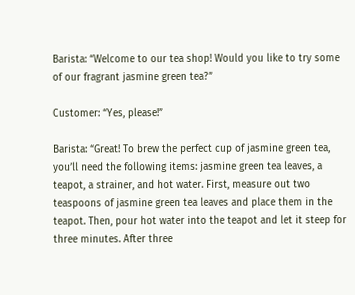Barista: “Welcome to our tea shop! Would you like to try some of our fragrant jasmine green tea?”

Customer: “Yes, please!”

Barista: “Great! To brew the perfect cup of jasmine green tea, you’ll need the following items: jasmine green tea leaves, a teapot, a strainer, and hot water. First, measure out two teaspoons of jasmine green tea leaves and place them in the teapot. Then, pour hot water into the teapot and let it steep for three minutes. After three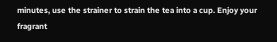minutes, use the strainer to strain the tea into a cup. Enjoy your fragrant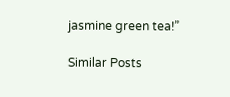jasmine green tea!”

Similar Posts